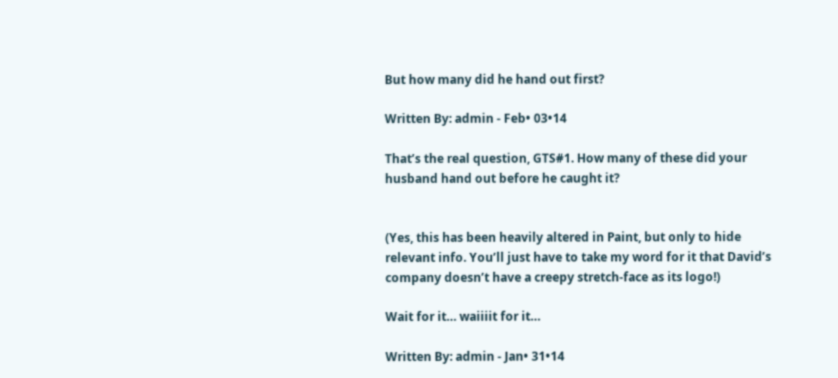But how many did he hand out first?

Written By: admin - Feb• 03•14

That’s the real question, GTS#1. How many of these did your husband hand out before he caught it?


(Yes, this has been heavily altered in Paint, but only to hide relevant info. You’ll just have to take my word for it that David’s company doesn’t have a creepy stretch-face as its logo!)

Wait for it… waiiiit for it…

Written By: admin - Jan• 31•14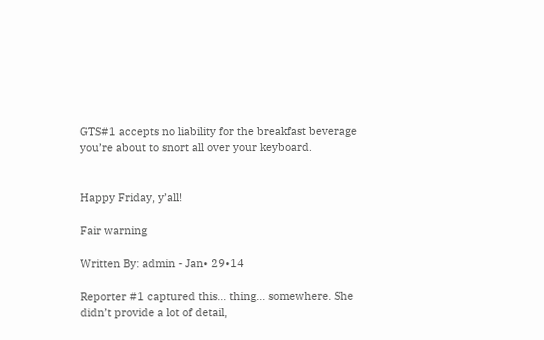GTS#1 accepts no liability for the breakfast beverage you’re about to snort all over your keyboard.


Happy Friday, y’all!

Fair warning

Written By: admin - Jan• 29•14

Reporter #1 captured this… thing… somewhere. She didn’t provide a lot of detail,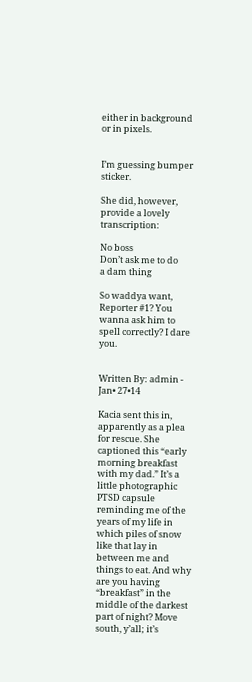either in background or in pixels.


I’m guessing bumper sticker.

She did, however, provide a lovely transcription:

No boss
Don’t ask me to do
a dam thing

So waddya want, Reporter #1? You wanna ask him to spell correctly? I dare you.


Written By: admin - Jan• 27•14

Kacia sent this in, apparently as a plea for rescue. She captioned this “early morning breakfast with my dad.” It’s a little photographic PTSD capsule reminding me of the years of my life in which piles of snow like that lay in between me and things to eat. And why are you having “breakfast” in the middle of the darkest part of night? Move south, y’all; it’s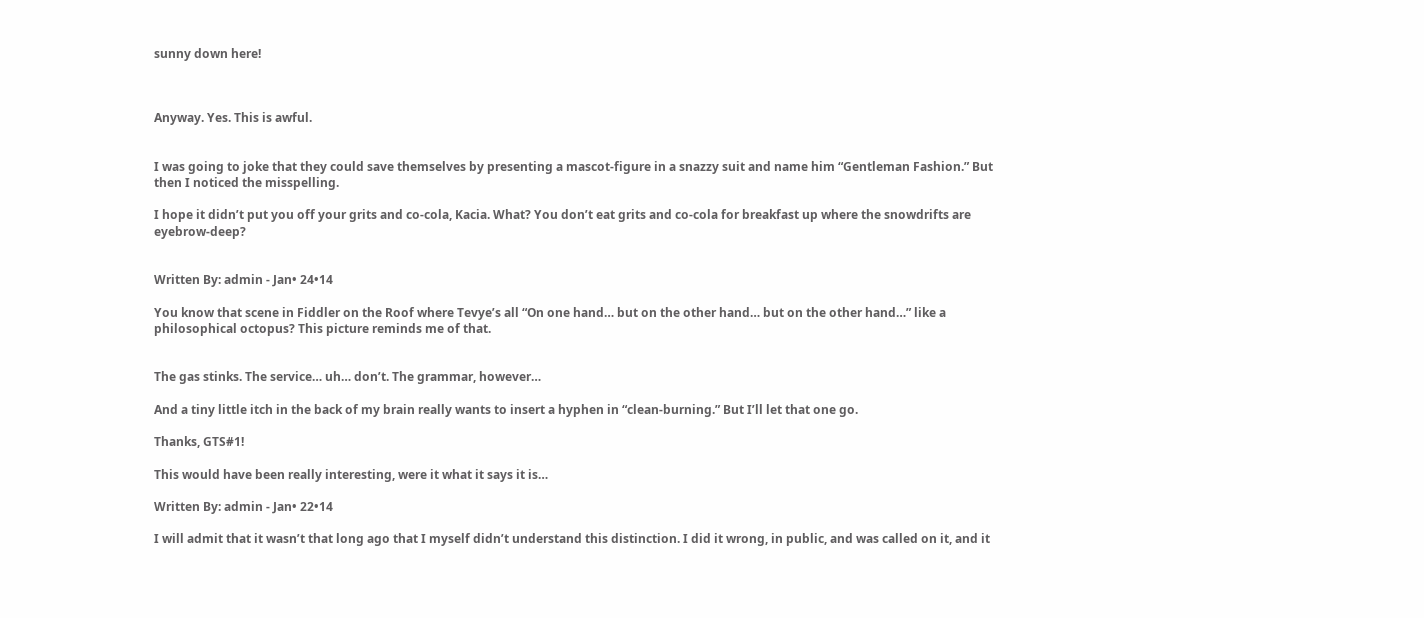sunny down here!



Anyway. Yes. This is awful.


I was going to joke that they could save themselves by presenting a mascot-figure in a snazzy suit and name him “Gentleman Fashion.” But then I noticed the misspelling.

I hope it didn’t put you off your grits and co-cola, Kacia. What? You don’t eat grits and co-cola for breakfast up where the snowdrifts are eyebrow-deep?


Written By: admin - Jan• 24•14

You know that scene in Fiddler on the Roof where Tevye’s all “On one hand… but on the other hand… but on the other hand…” like a philosophical octopus? This picture reminds me of that.


The gas stinks. The service… uh… don’t. The grammar, however…

And a tiny little itch in the back of my brain really wants to insert a hyphen in “clean-burning.” But I’ll let that one go.

Thanks, GTS#1!

This would have been really interesting, were it what it says it is…

Written By: admin - Jan• 22•14

I will admit that it wasn’t that long ago that I myself didn’t understand this distinction. I did it wrong, in public, and was called on it, and it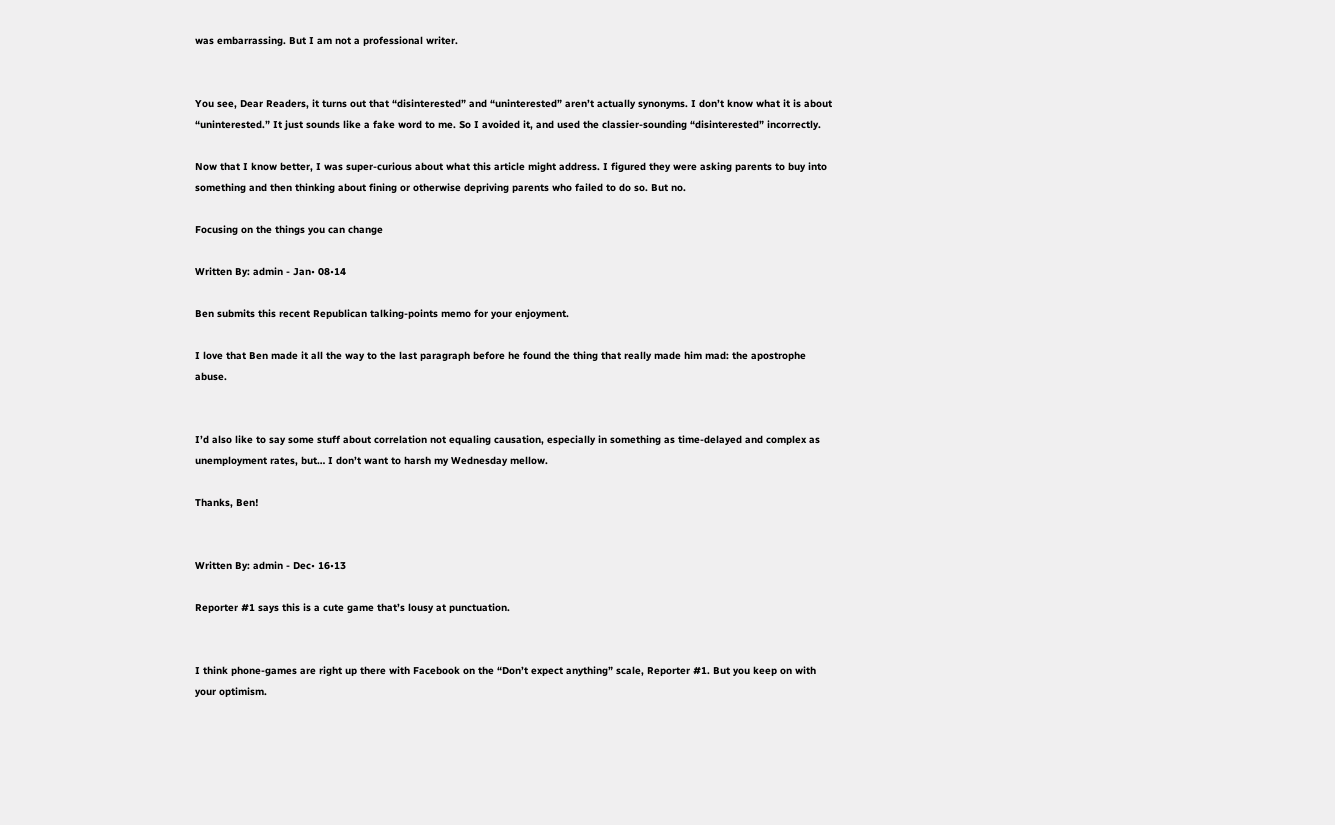was embarrassing. But I am not a professional writer.


You see, Dear Readers, it turns out that “disinterested” and “uninterested” aren’t actually synonyms. I don’t know what it is about “uninterested.” It just sounds like a fake word to me. So I avoided it, and used the classier-sounding “disinterested” incorrectly.

Now that I know better, I was super-curious about what this article might address. I figured they were asking parents to buy into something and then thinking about fining or otherwise depriving parents who failed to do so. But no.

Focusing on the things you can change

Written By: admin - Jan• 08•14

Ben submits this recent Republican talking-points memo for your enjoyment.

I love that Ben made it all the way to the last paragraph before he found the thing that really made him mad: the apostrophe abuse.


I’d also like to say some stuff about correlation not equaling causation, especially in something as time-delayed and complex as unemployment rates, but… I don’t want to harsh my Wednesday mellow.

Thanks, Ben!


Written By: admin - Dec• 16•13

Reporter #1 says this is a cute game that’s lousy at punctuation.


I think phone-games are right up there with Facebook on the “Don’t expect anything” scale, Reporter #1. But you keep on with your optimism.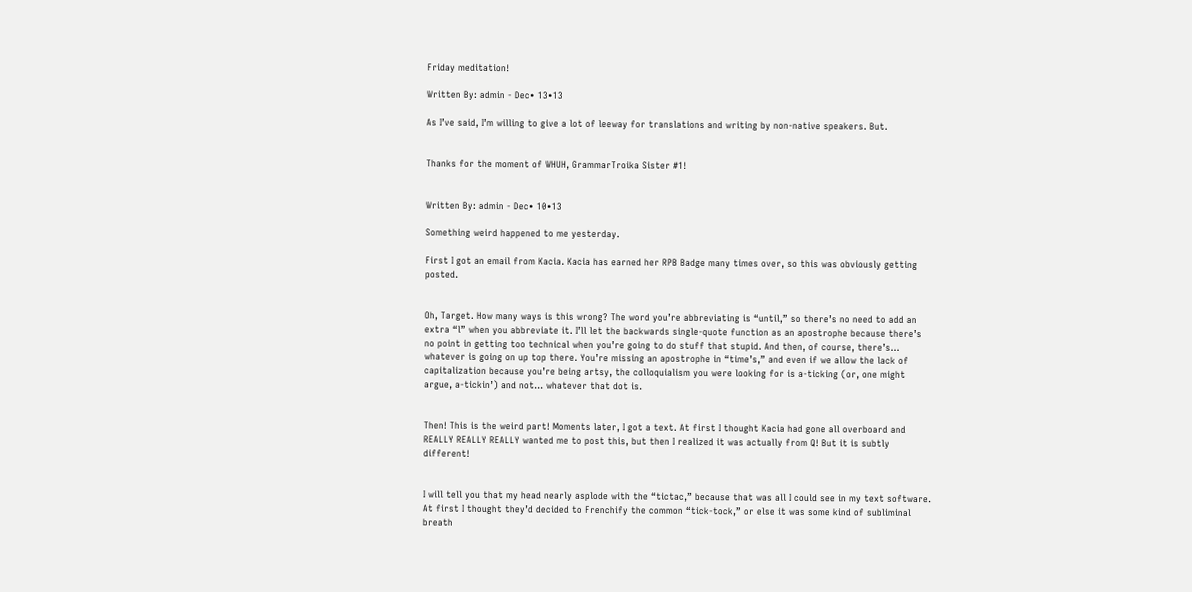Friday meditation!

Written By: admin - Dec• 13•13

As I’ve said, I’m willing to give a lot of leeway for translations and writing by non-native speakers. But.


Thanks for the moment of WHUH, GrammarTroika Sister #1!


Written By: admin - Dec• 10•13

Something weird happened to me yesterday.

First I got an email from Kacia. Kacia has earned her RPB Badge many times over, so this was obviously getting posted.


Oh, Target. How many ways is this wrong? The word you’re abbreviating is “until,” so there’s no need to add an extra “l” when you abbreviate it. I’ll let the backwards single-quote function as an apostrophe because there’s no point in getting too technical when you’re going to do stuff that stupid. And then, of course, there’s… whatever is going on up top there. You’re missing an apostrophe in “time’s,” and even if we allow the lack of capitalization because you’re being artsy, the colloquialism you were looking for is a-ticking (or, one might argue, a-tickin’) and not… whatever that dot is.


Then! This is the weird part! Moments later, I got a text. At first I thought Kacia had gone all overboard and REALLY REALLY REALLY wanted me to post this, but then I realized it was actually from Q! But it is subtly different!


I will tell you that my head nearly asplode with the “tictac,” because that was all I could see in my text software. At first I thought they’d decided to Frenchify the common “tick-tock,” or else it was some kind of subliminal breath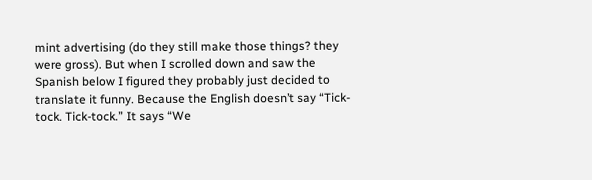mint advertising (do they still make those things? they were gross). But when I scrolled down and saw the Spanish below I figured they probably just decided to translate it funny. Because the English doesn’t say “Tick-tock. Tick-tock.” It says “We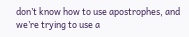don’t know how to use apostrophes, and we’re trying to use a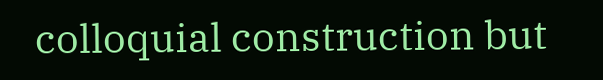colloquial construction but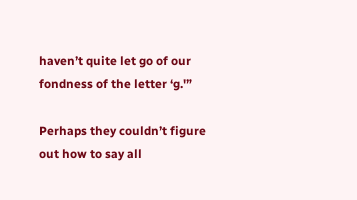haven’t quite let go of our fondness of the letter ‘g.'”

Perhaps they couldn’t figure out how to say all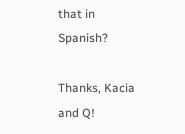that in Spanish?

Thanks, Kacia and Q!